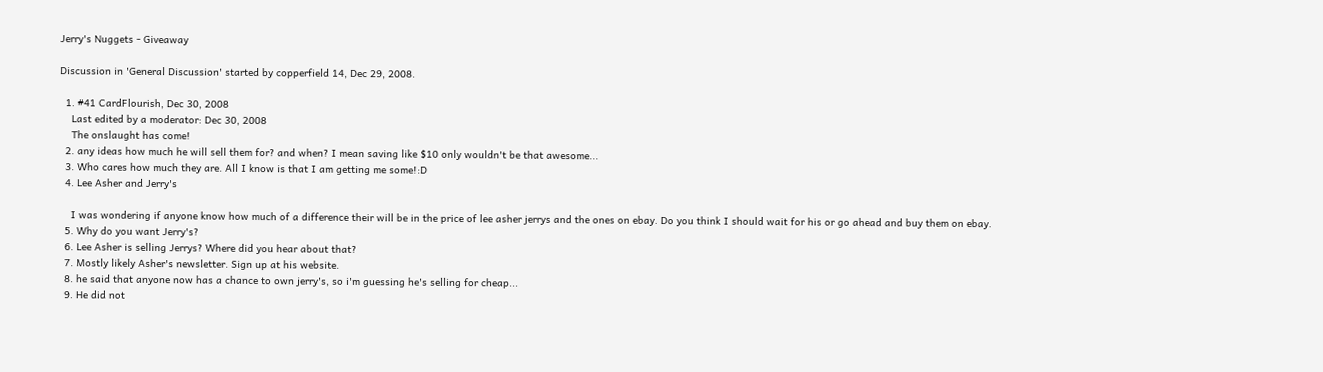Jerry's Nuggets - Giveaway

Discussion in 'General Discussion' started by copperfield 14, Dec 29, 2008.

  1. #41 CardFlourish, Dec 30, 2008
    Last edited by a moderator: Dec 30, 2008
    The onslaught has come!
  2. any ideas how much he will sell them for? and when? I mean saving like $10 only wouldn't be that awesome...
  3. Who cares how much they are. All I know is that I am getting me some!:D
  4. Lee Asher and Jerry's

    I was wondering if anyone know how much of a difference their will be in the price of lee asher jerrys and the ones on ebay. Do you think I should wait for his or go ahead and buy them on ebay.
  5. Why do you want Jerry's?
  6. Lee Asher is selling Jerrys? Where did you hear about that?
  7. Mostly likely Asher's newsletter. Sign up at his website.
  8. he said that anyone now has a chance to own jerry's, so i'm guessing he's selling for cheap...
  9. He did not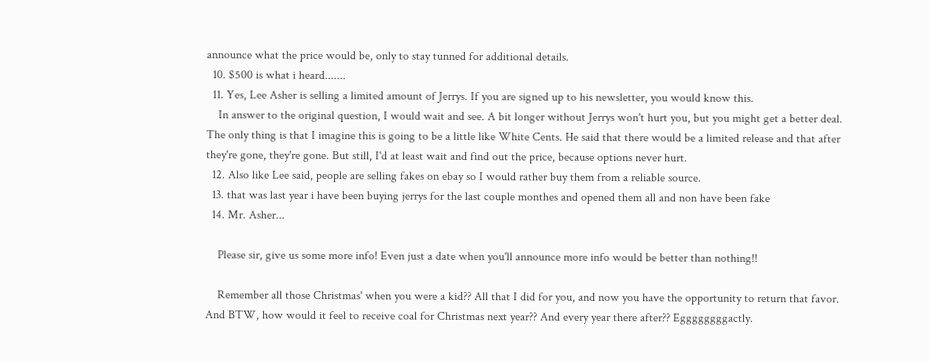announce what the price would be, only to stay tunned for additional details.
  10. $500 is what i heard.......
  11. Yes, Lee Asher is selling a limited amount of Jerrys. If you are signed up to his newsletter, you would know this.
    In answer to the original question, I would wait and see. A bit longer without Jerrys won't hurt you, but you might get a better deal. The only thing is that I imagine this is going to be a little like White Cents. He said that there would be a limited release and that after they're gone, they're gone. But still, I'd at least wait and find out the price, because options never hurt.
  12. Also like Lee said, people are selling fakes on ebay so I would rather buy them from a reliable source.
  13. that was last year i have been buying jerrys for the last couple monthes and opened them all and non have been fake
  14. Mr. Asher...

    Please sir, give us some more info! Even just a date when you'll announce more info would be better than nothing!!

    Remember all those Christmas' when you were a kid?? All that I did for you, and now you have the opportunity to return that favor. And BTW, how would it feel to receive coal for Christmas next year?? And every year there after?? Eggggggggactly.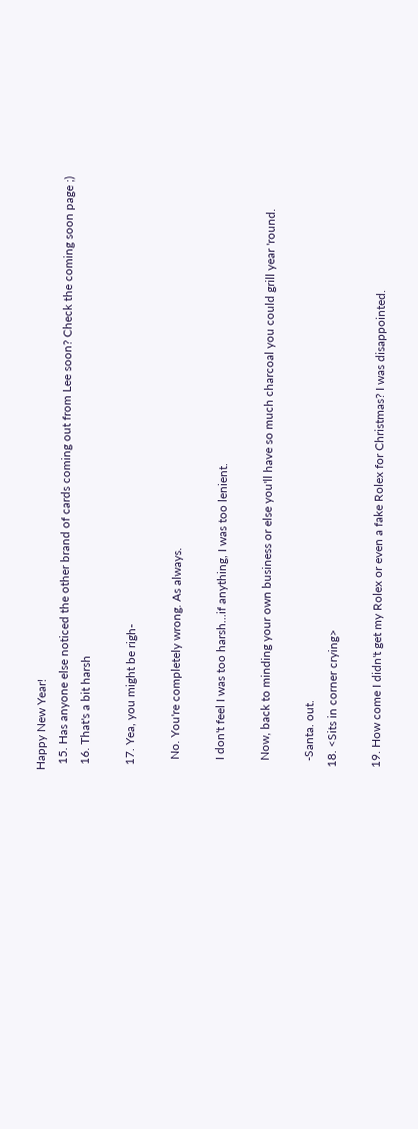Happy New Year!
  15. Has anyone else noticed the other brand of cards coming out from Lee soon? Check the coming soon page ;)
  16. That's a bit harsh

  17. Yea, you might be righ-

    No. You're completely wrong. As always.

    I don't feel I was too harsh...if anything, I was too lenient.

    Now, back to minding your own business or else you'll have so much charcoal you could grill year 'round.

    -Santa. out.
  18. <Sits in corner crying>

  19. How come I didn't get my Rolex or even a fake Rolex for Christmas? I was disappointed.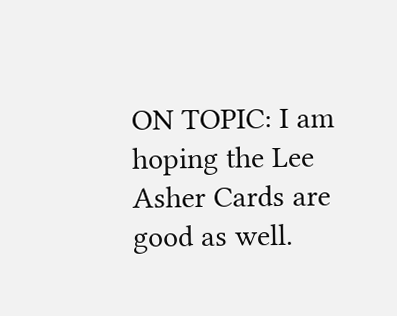ON TOPIC: I am hoping the Lee Asher Cards are good as well.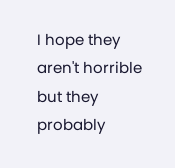I hope they aren't horrible but they probably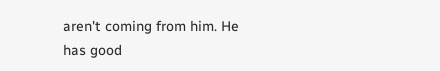aren't coming from him. He has good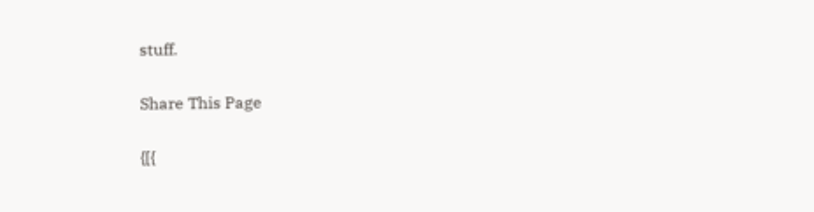stuff.

Share This Page

{[{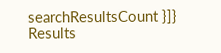searchResultsCount }]} Results